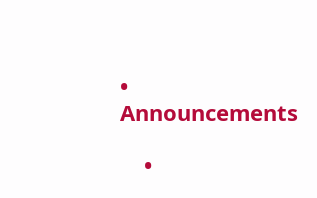• Announcements

    •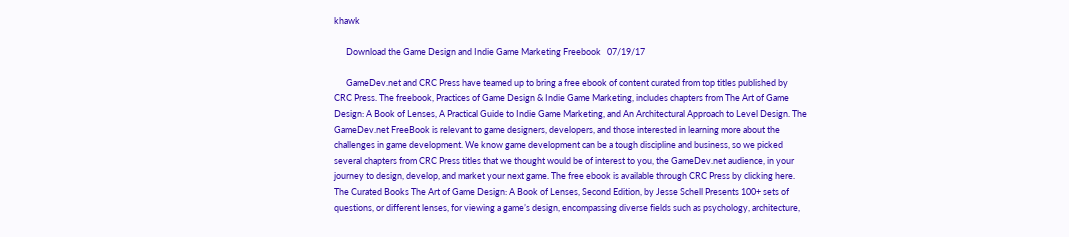khawk

      Download the Game Design and Indie Game Marketing Freebook   07/19/17

      GameDev.net and CRC Press have teamed up to bring a free ebook of content curated from top titles published by CRC Press. The freebook, Practices of Game Design & Indie Game Marketing, includes chapters from The Art of Game Design: A Book of Lenses, A Practical Guide to Indie Game Marketing, and An Architectural Approach to Level Design. The GameDev.net FreeBook is relevant to game designers, developers, and those interested in learning more about the challenges in game development. We know game development can be a tough discipline and business, so we picked several chapters from CRC Press titles that we thought would be of interest to you, the GameDev.net audience, in your journey to design, develop, and market your next game. The free ebook is available through CRC Press by clicking here. The Curated Books The Art of Game Design: A Book of Lenses, Second Edition, by Jesse Schell Presents 100+ sets of questions, or different lenses, for viewing a game’s design, encompassing diverse fields such as psychology, architecture,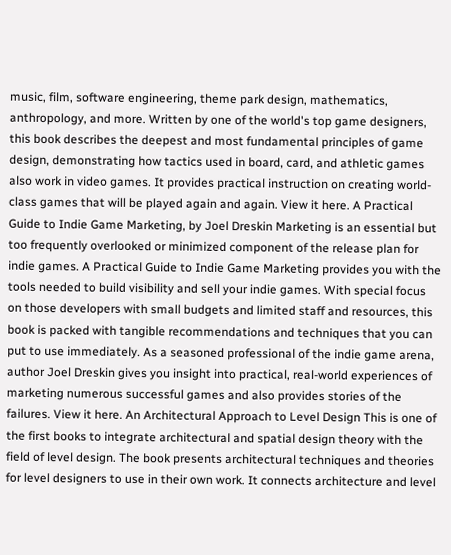music, film, software engineering, theme park design, mathematics, anthropology, and more. Written by one of the world's top game designers, this book describes the deepest and most fundamental principles of game design, demonstrating how tactics used in board, card, and athletic games also work in video games. It provides practical instruction on creating world-class games that will be played again and again. View it here. A Practical Guide to Indie Game Marketing, by Joel Dreskin Marketing is an essential but too frequently overlooked or minimized component of the release plan for indie games. A Practical Guide to Indie Game Marketing provides you with the tools needed to build visibility and sell your indie games. With special focus on those developers with small budgets and limited staff and resources, this book is packed with tangible recommendations and techniques that you can put to use immediately. As a seasoned professional of the indie game arena, author Joel Dreskin gives you insight into practical, real-world experiences of marketing numerous successful games and also provides stories of the failures. View it here. An Architectural Approach to Level Design This is one of the first books to integrate architectural and spatial design theory with the field of level design. The book presents architectural techniques and theories for level designers to use in their own work. It connects architecture and level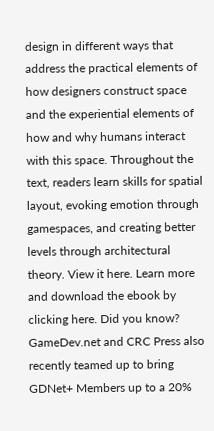design in different ways that address the practical elements of how designers construct space and the experiential elements of how and why humans interact with this space. Throughout the text, readers learn skills for spatial layout, evoking emotion through gamespaces, and creating better levels through architectural theory. View it here. Learn more and download the ebook by clicking here. Did you know? GameDev.net and CRC Press also recently teamed up to bring GDNet+ Members up to a 20%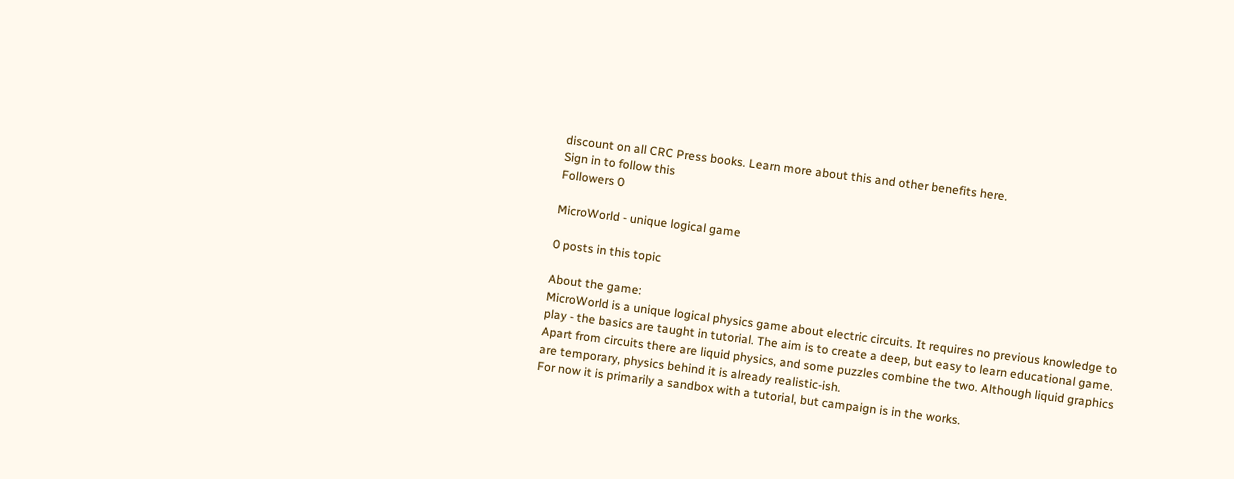discount on all CRC Press books. Learn more about this and other benefits here.
Sign in to follow this
Followers 0

MicroWorld - unique logical game

0 posts in this topic

About the game:
MicroWorld is a unique logical physics game about electric circuits. It requires no previous knowledge to play - the basics are taught in tutorial. The aim is to create a deep, but easy to learn educational game. Apart from circuits there are liquid physics, and some puzzles combine the two. Although liquid graphics are temporary, physics behind it is already realistic-ish.
For now it is primarily a sandbox with a tutorial, but campaign is in the works.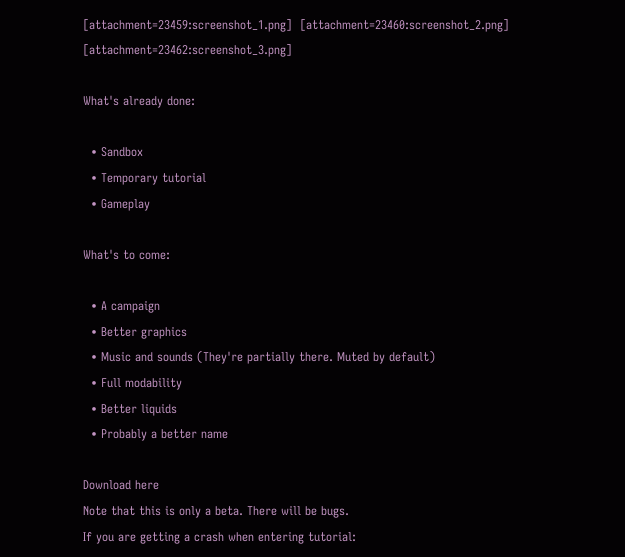[attachment=23459:screenshot_1.png]  [attachment=23460:screenshot_2.png]  [attachment=23462:screenshot_3.png]

What's already done:

  • Sandbox
  • Temporary tutorial
  • Gameplay

What's to come:

  • A campaign
  • Better graphics
  • Music and sounds (They're partially there. Muted by default)
  • Full modability
  • Better liquids
  • Probably a better name

Download here
Note that this is only a beta. There will be bugs.
If you are getting a crash when entering tutorial: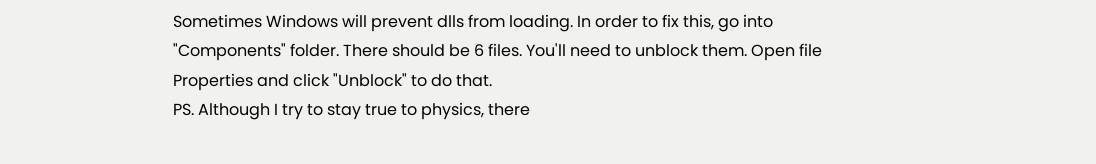Sometimes Windows will prevent dlls from loading. In order to fix this, go into "Components" folder. There should be 6 files. You'll need to unblock them. Open file Properties and click "Unblock" to do that.
PS. Although I try to stay true to physics, there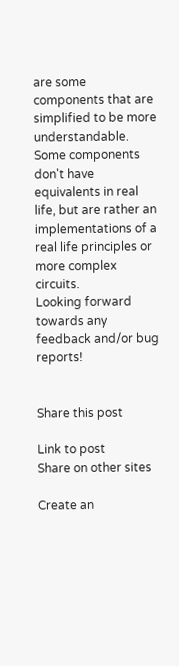are some components that are simplified to be more understandable. Some components don't have equivalents in real life, but are rather an implementations of a real life principles or more complex circuits.
Looking forward towards any feedback and/or bug reports!


Share this post

Link to post
Share on other sites

Create an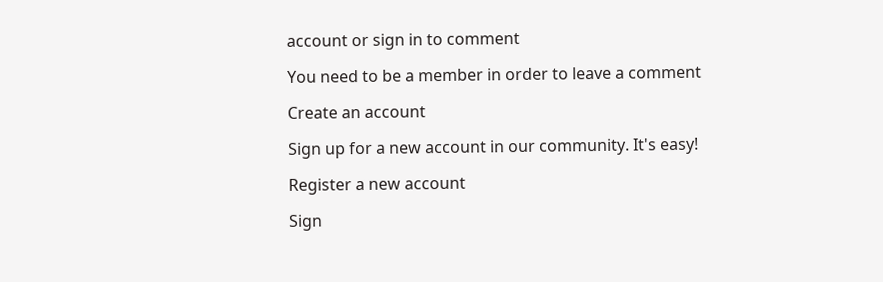account or sign in to comment

You need to be a member in order to leave a comment

Create an account

Sign up for a new account in our community. It's easy!

Register a new account

Sign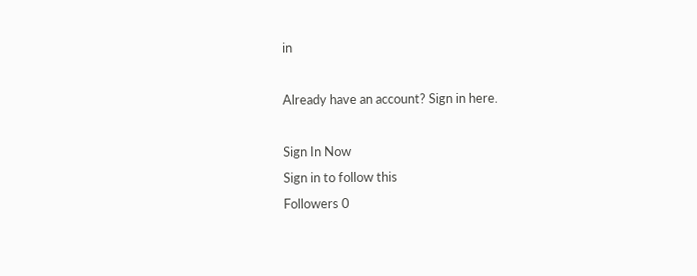in

Already have an account? Sign in here.

Sign In Now
Sign in to follow this
Followers 0